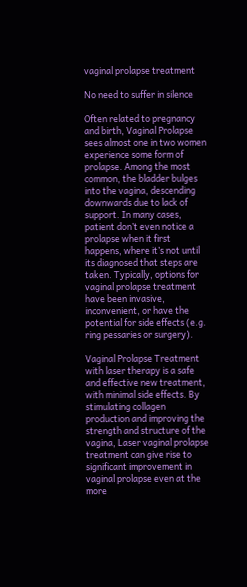vaginal prolapse treatment

No need to suffer in silence

Often related to pregnancy and birth, Vaginal Prolapse sees almost one in two women experience some form of prolapse. Among the most common, the bladder bulges into the vagina, descending downwards due to lack of support. In many cases, patient don’t even notice a prolapse when it first happens, where it’s not until its diagnosed that steps are taken. Typically, options for vaginal prolapse treatment have been invasive, inconvenient, or have the potential for side effects (e.g. ring pessaries or surgery).

Vaginal Prolapse Treatment with laser therapy is a safe and effective new treatment, with minimal side effects. By stimulating collagen production and improving the strength and structure of the vagina, Laser vaginal prolapse treatment can give rise to significant improvement in vaginal prolapse even at the more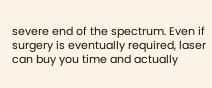severe end of the spectrum. Even if surgery is eventually required, laser can buy you time and actually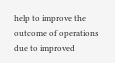help to improve the outcome of operations due to improved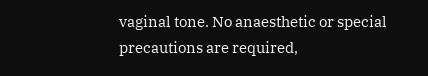vaginal tone. No anaesthetic or special precautions are required,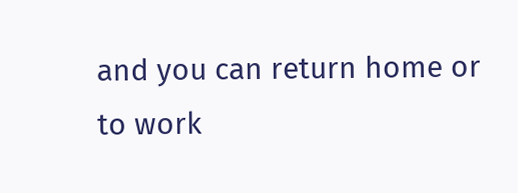and you can return home or to work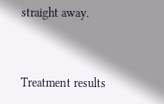straight away.


Treatment results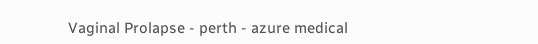Vaginal Prolapse - perth - azure medical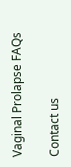Vaginal Prolapse FAQs

Contact us